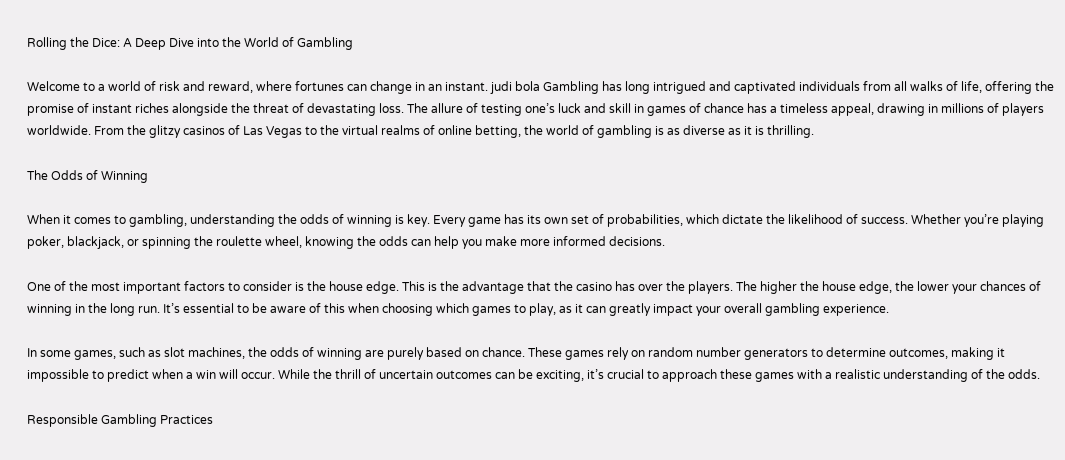Rolling the Dice: A Deep Dive into the World of Gambling

Welcome to a world of risk and reward, where fortunes can change in an instant. judi bola Gambling has long intrigued and captivated individuals from all walks of life, offering the promise of instant riches alongside the threat of devastating loss. The allure of testing one’s luck and skill in games of chance has a timeless appeal, drawing in millions of players worldwide. From the glitzy casinos of Las Vegas to the virtual realms of online betting, the world of gambling is as diverse as it is thrilling.

The Odds of Winning

When it comes to gambling, understanding the odds of winning is key. Every game has its own set of probabilities, which dictate the likelihood of success. Whether you’re playing poker, blackjack, or spinning the roulette wheel, knowing the odds can help you make more informed decisions.

One of the most important factors to consider is the house edge. This is the advantage that the casino has over the players. The higher the house edge, the lower your chances of winning in the long run. It’s essential to be aware of this when choosing which games to play, as it can greatly impact your overall gambling experience.

In some games, such as slot machines, the odds of winning are purely based on chance. These games rely on random number generators to determine outcomes, making it impossible to predict when a win will occur. While the thrill of uncertain outcomes can be exciting, it’s crucial to approach these games with a realistic understanding of the odds.

Responsible Gambling Practices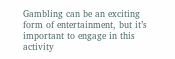Gambling can be an exciting form of entertainment, but it’s important to engage in this activity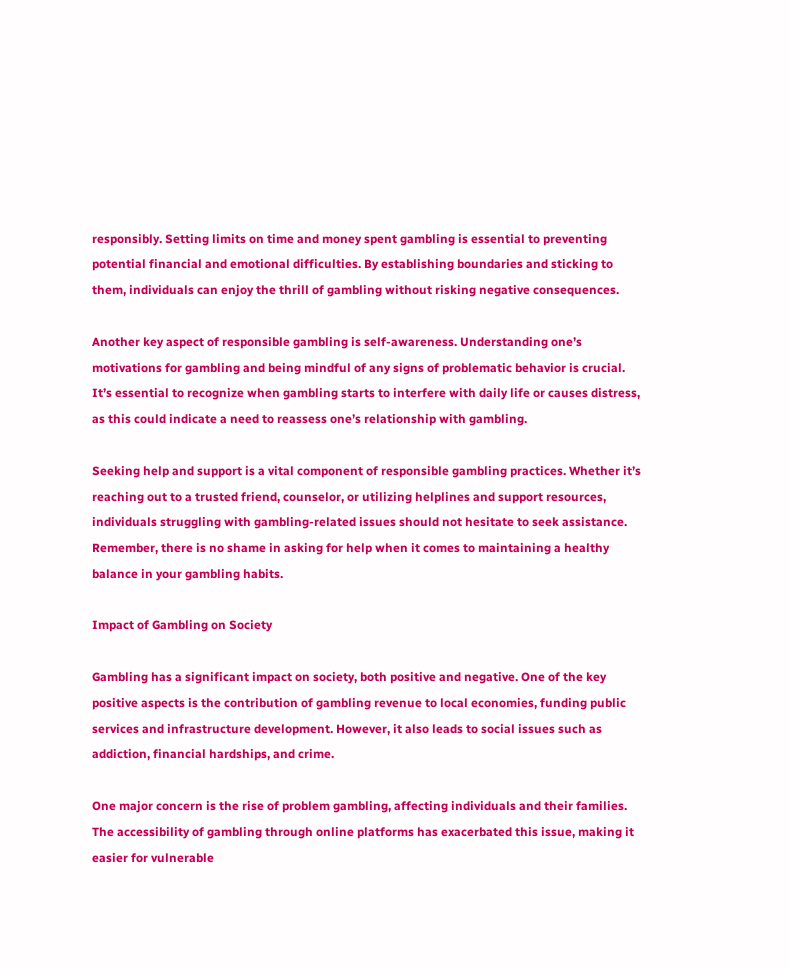responsibly. Setting limits on time and money spent gambling is essential to preventing potential financial and emotional difficulties. By establishing boundaries and sticking to them, individuals can enjoy the thrill of gambling without risking negative consequences.

Another key aspect of responsible gambling is self-awareness. Understanding one’s motivations for gambling and being mindful of any signs of problematic behavior is crucial. It’s essential to recognize when gambling starts to interfere with daily life or causes distress, as this could indicate a need to reassess one’s relationship with gambling.

Seeking help and support is a vital component of responsible gambling practices. Whether it’s reaching out to a trusted friend, counselor, or utilizing helplines and support resources, individuals struggling with gambling-related issues should not hesitate to seek assistance. Remember, there is no shame in asking for help when it comes to maintaining a healthy balance in your gambling habits.

Impact of Gambling on Society

Gambling has a significant impact on society, both positive and negative. One of the key positive aspects is the contribution of gambling revenue to local economies, funding public services and infrastructure development. However, it also leads to social issues such as addiction, financial hardships, and crime.

One major concern is the rise of problem gambling, affecting individuals and their families. The accessibility of gambling through online platforms has exacerbated this issue, making it easier for vulnerable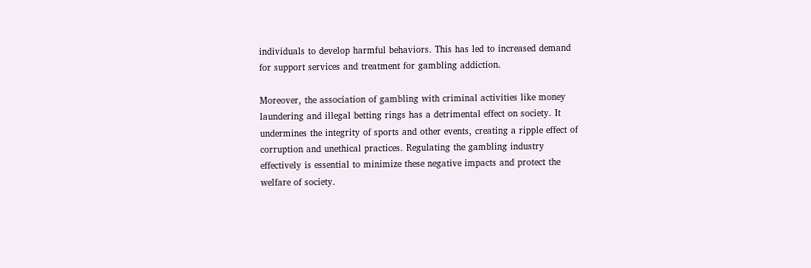individuals to develop harmful behaviors. This has led to increased demand for support services and treatment for gambling addiction.

Moreover, the association of gambling with criminal activities like money laundering and illegal betting rings has a detrimental effect on society. It undermines the integrity of sports and other events, creating a ripple effect of corruption and unethical practices. Regulating the gambling industry effectively is essential to minimize these negative impacts and protect the welfare of society.